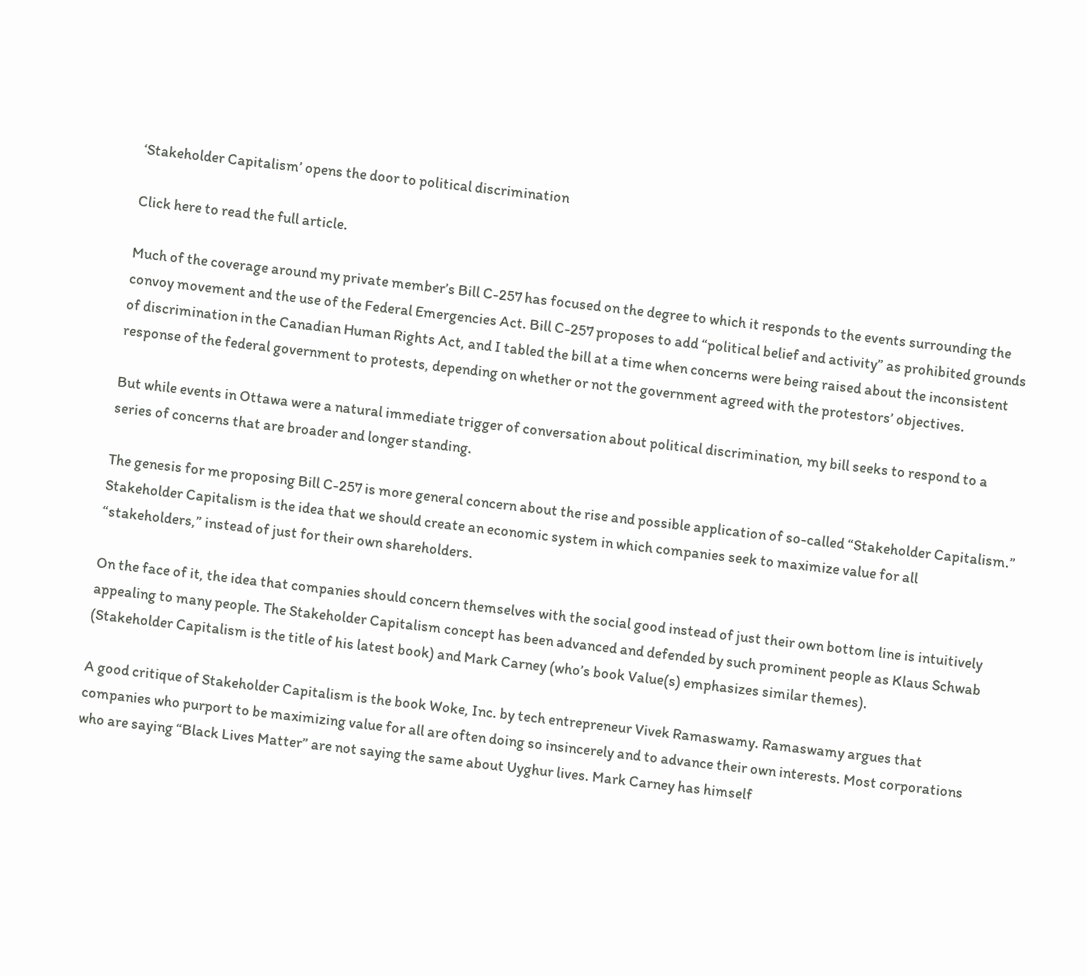‘Stakeholder Capitalism’ opens the door to political discrimination

Click here to read the full article.

Much of the coverage around my private member’s Bill C-257 has focused on the degree to which it responds to the events surrounding the convoy movement and the use of the Federal Emergencies Act. Bill C-257 proposes to add “political belief and activity” as prohibited grounds of discrimination in the Canadian Human Rights Act, and I tabled the bill at a time when concerns were being raised about the inconsistent response of the federal government to protests, depending on whether or not the government agreed with the protestors’ objectives.

But while events in Ottawa were a natural immediate trigger of conversation about political discrimination, my bill seeks to respond to a series of concerns that are broader and longer standing.

The genesis for me proposing Bill C-257 is more general concern about the rise and possible application of so-called “Stakeholder Capitalism.” Stakeholder Capitalism is the idea that we should create an economic system in which companies seek to maximize value for all “stakeholders,” instead of just for their own shareholders.

On the face of it, the idea that companies should concern themselves with the social good instead of just their own bottom line is intuitively appealing to many people. The Stakeholder Capitalism concept has been advanced and defended by such prominent people as Klaus Schwab (Stakeholder Capitalism is the title of his latest book) and Mark Carney (who’s book Value(s) emphasizes similar themes).

A good critique of Stakeholder Capitalism is the book Woke, Inc. by tech entrepreneur Vivek Ramaswamy. Ramaswamy argues that companies who purport to be maximizing value for all are often doing so insincerely and to advance their own interests. Most corporations who are saying “Black Lives Matter” are not saying the same about Uyghur lives. Mark Carney has himself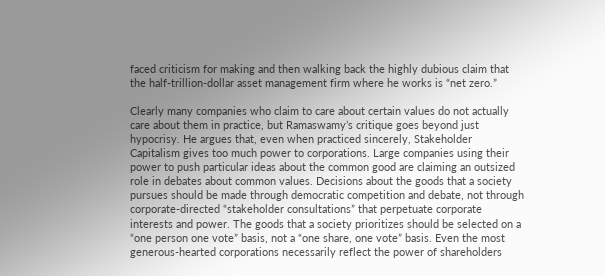faced criticism for making and then walking back the highly dubious claim that the half-trillion-dollar asset management firm where he works is “net zero.”

Clearly many companies who claim to care about certain values do not actually care about them in practice, but Ramaswamy’s critique goes beyond just hypocrisy. He argues that, even when practiced sincerely, Stakeholder Capitalism gives too much power to corporations. Large companies using their power to push particular ideas about the common good are claiming an outsized role in debates about common values. Decisions about the goods that a society pursues should be made through democratic competition and debate, not through corporate-directed “stakeholder consultations” that perpetuate corporate interests and power. The goods that a society prioritizes should be selected on a “one person one vote” basis, not a “one share, one vote” basis. Even the most generous-hearted corporations necessarily reflect the power of shareholders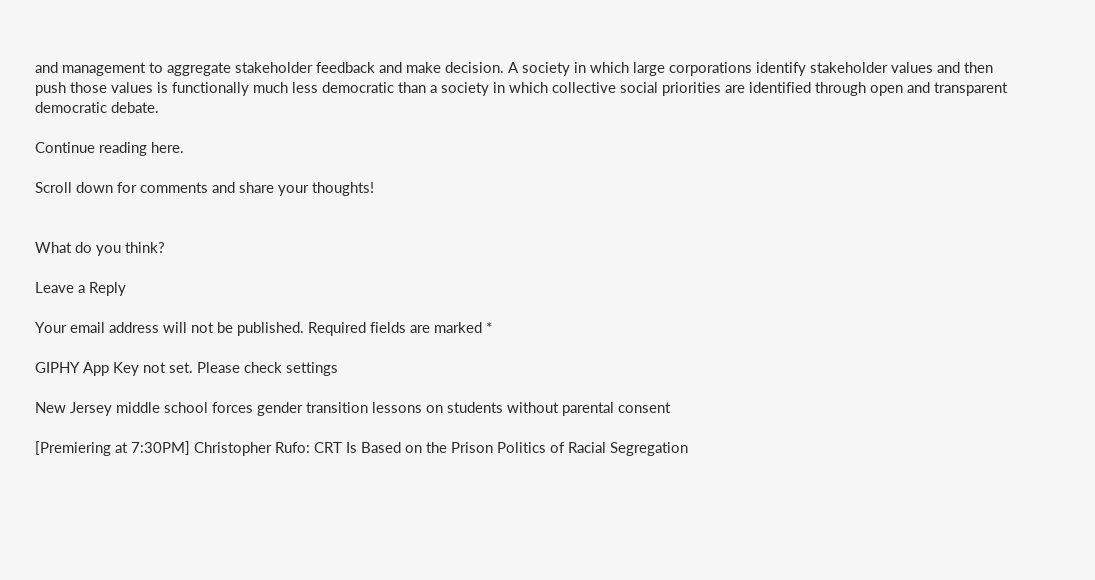and management to aggregate stakeholder feedback and make decision. A society in which large corporations identify stakeholder values and then push those values is functionally much less democratic than a society in which collective social priorities are identified through open and transparent democratic debate.

Continue reading here.

Scroll down for comments and share your thoughts!


What do you think?

Leave a Reply

Your email address will not be published. Required fields are marked *

GIPHY App Key not set. Please check settings

New Jersey middle school forces gender transition lessons on students without parental consent

[Premiering at 7:30PM] Christopher Rufo: CRT Is Based on the Prison Politics of Racial Segregation